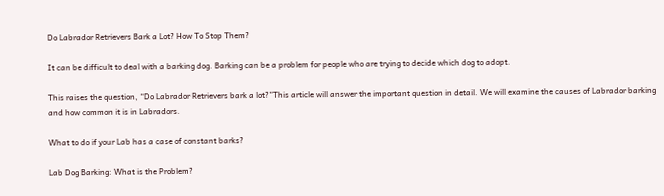Do Labrador Retrievers Bark a Lot? How To Stop Them?

It can be difficult to deal with a barking dog. Barking can be a problem for people who are trying to decide which dog to adopt.

This raises the question, “Do Labrador Retrievers bark a lot?”This article will answer the important question in detail. We will examine the causes of Labrador barking and how common it is in Labradors.

What to do if your Lab has a case of constant barks?

Lab Dog Barking: What is the Problem?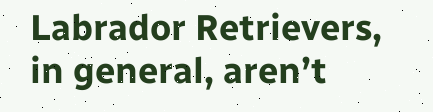Labrador Retrievers, in general, aren’t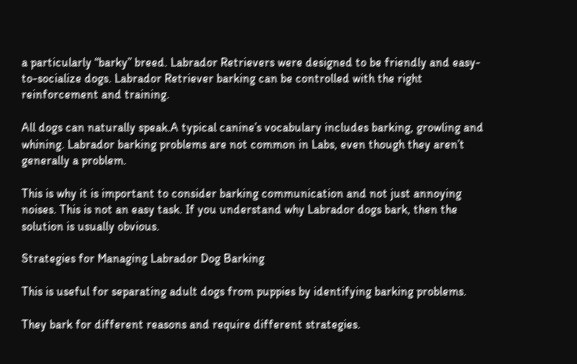a particularly “barky” breed. Labrador Retrievers were designed to be friendly and easy-to-socialize dogs. Labrador Retriever barking can be controlled with the right reinforcement and training.

All dogs can naturally speak.A typical canine’s vocabulary includes barking, growling and whining. Labrador barking problems are not common in Labs, even though they aren’t generally a problem.

This is why it is important to consider barking communication and not just annoying noises. This is not an easy task. If you understand why Labrador dogs bark, then the solution is usually obvious.

Strategies for Managing Labrador Dog Barking

This is useful for separating adult dogs from puppies by identifying barking problems.

They bark for different reasons and require different strategies.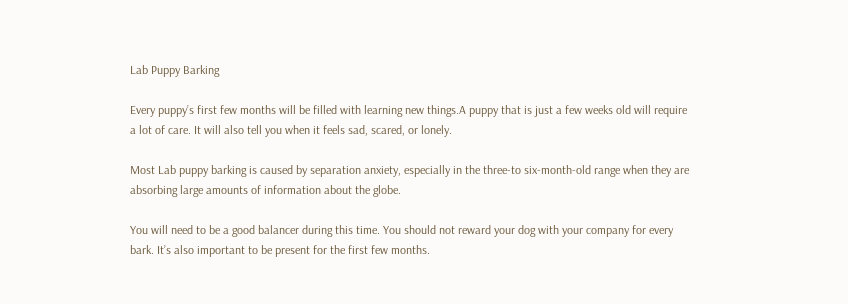Lab Puppy Barking

Every puppy’s first few months will be filled with learning new things.A puppy that is just a few weeks old will require a lot of care. It will also tell you when it feels sad, scared, or lonely.

Most Lab puppy barking is caused by separation anxiety, especially in the three-to six-month-old range when they are absorbing large amounts of information about the globe.

You will need to be a good balancer during this time. You should not reward your dog with your company for every bark. It’s also important to be present for the first few months.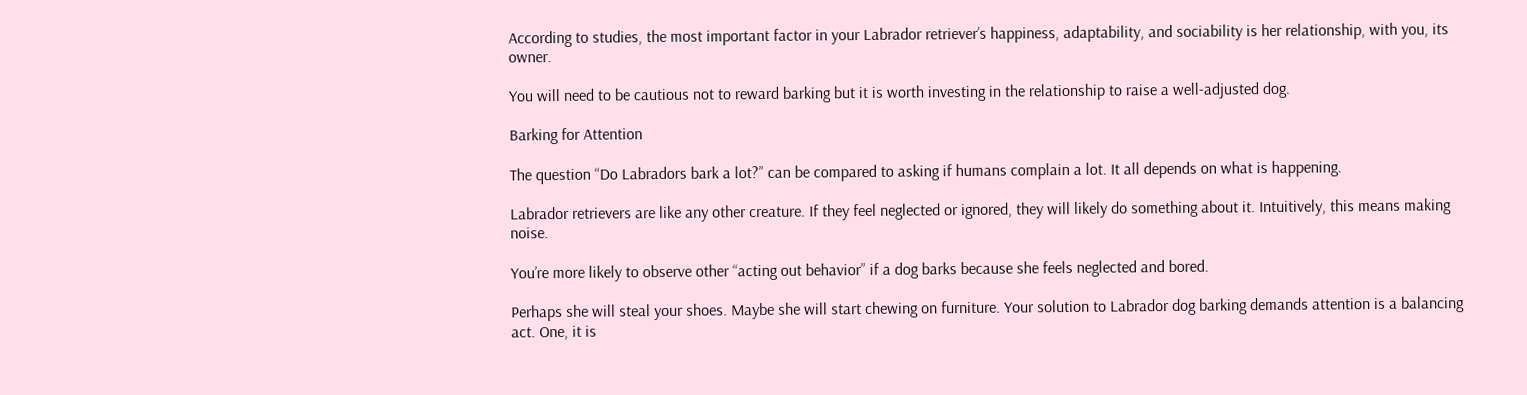According to studies, the most important factor in your Labrador retriever’s happiness, adaptability, and sociability is her relationship, with you, its owner.

You will need to be cautious not to reward barking but it is worth investing in the relationship to raise a well-adjusted dog.

Barking for Attention

The question “Do Labradors bark a lot?” can be compared to asking if humans complain a lot. It all depends on what is happening.

Labrador retrievers are like any other creature. If they feel neglected or ignored, they will likely do something about it. Intuitively, this means making noise.

You’re more likely to observe other “acting out behavior” if a dog barks because she feels neglected and bored.

Perhaps she will steal your shoes. Maybe she will start chewing on furniture. Your solution to Labrador dog barking demands attention is a balancing act. One, it is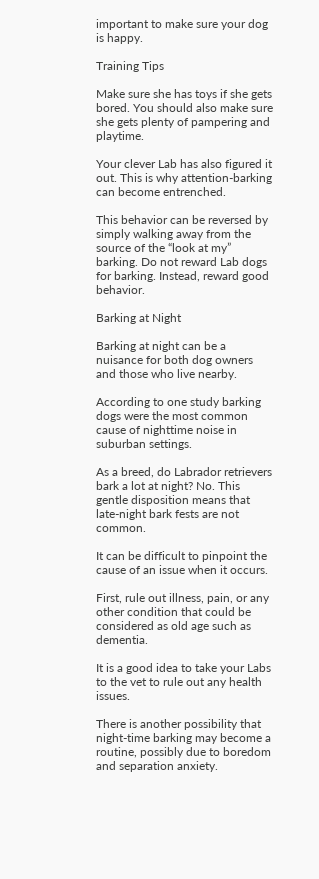important to make sure your dog is happy.

Training Tips

Make sure she has toys if she gets bored. You should also make sure she gets plenty of pampering and playtime.

Your clever Lab has also figured it out. This is why attention-barking can become entrenched.

This behavior can be reversed by simply walking away from the source of the “look at my” barking. Do not reward Lab dogs for barking. Instead, reward good behavior.

Barking at Night

Barking at night can be a nuisance for both dog owners and those who live nearby.

According to one study barking dogs were the most common cause of nighttime noise in suburban settings.

As a breed, do Labrador retrievers bark a lot at night? No. This gentle disposition means that late-night bark fests are not common.

It can be difficult to pinpoint the cause of an issue when it occurs.

First, rule out illness, pain, or any other condition that could be considered as old age such as dementia.

It is a good idea to take your Labs to the vet to rule out any health issues.

There is another possibility that night-time barking may become a routine, possibly due to boredom and separation anxiety.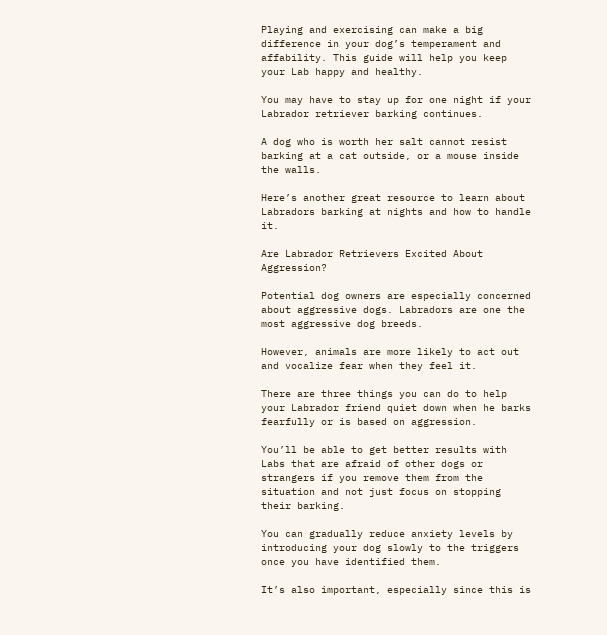Playing and exercising can make a big difference in your dog’s temperament and affability. This guide will help you keep your Lab happy and healthy.

You may have to stay up for one night if your Labrador retriever barking continues.

A dog who is worth her salt cannot resist barking at a cat outside, or a mouse inside the walls.

Here’s another great resource to learn about Labradors barking at nights and how to handle it.

Are Labrador Retrievers Excited About Aggression?

Potential dog owners are especially concerned about aggressive dogs. Labradors are one the most aggressive dog breeds.

However, animals are more likely to act out and vocalize fear when they feel it.

There are three things you can do to help your Labrador friend quiet down when he barks fearfully or is based on aggression.

You’ll be able to get better results with Labs that are afraid of other dogs or strangers if you remove them from the situation and not just focus on stopping their barking.

You can gradually reduce anxiety levels by introducing your dog slowly to the triggers once you have identified them.

It’s also important, especially since this is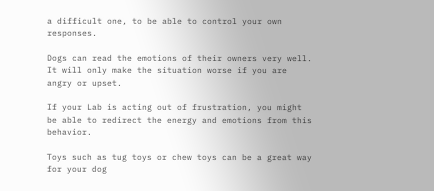a difficult one, to be able to control your own responses.

Dogs can read the emotions of their owners very well. It will only make the situation worse if you are angry or upset.

If your Lab is acting out of frustration, you might be able to redirect the energy and emotions from this behavior.

Toys such as tug toys or chew toys can be a great way for your dog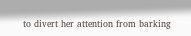to divert her attention from barking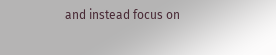and instead focus on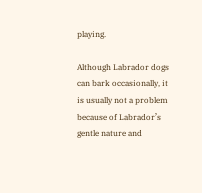playing.

Although Labrador dogs can bark occasionally, it is usually not a problem because of Labrador’s gentle nature and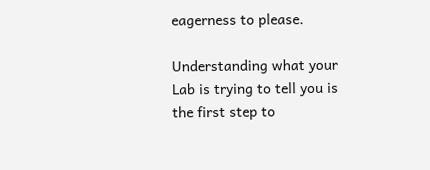eagerness to please.

Understanding what your Lab is trying to tell you is the first step to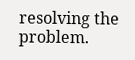resolving the problem.